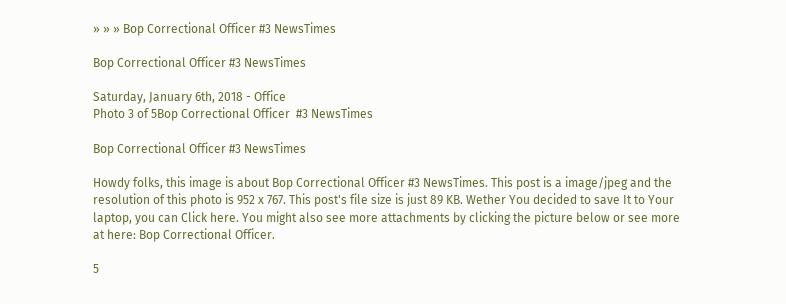» » » Bop Correctional Officer #3 NewsTimes

Bop Correctional Officer #3 NewsTimes

Saturday, January 6th, 2018 - Office
Photo 3 of 5Bop Correctional Officer  #3 NewsTimes

Bop Correctional Officer #3 NewsTimes

Howdy folks, this image is about Bop Correctional Officer #3 NewsTimes. This post is a image/jpeg and the resolution of this photo is 952 x 767. This post's file size is just 89 KB. Wether You decided to save It to Your laptop, you can Click here. You might also see more attachments by clicking the picture below or see more at here: Bop Correctional Officer.

5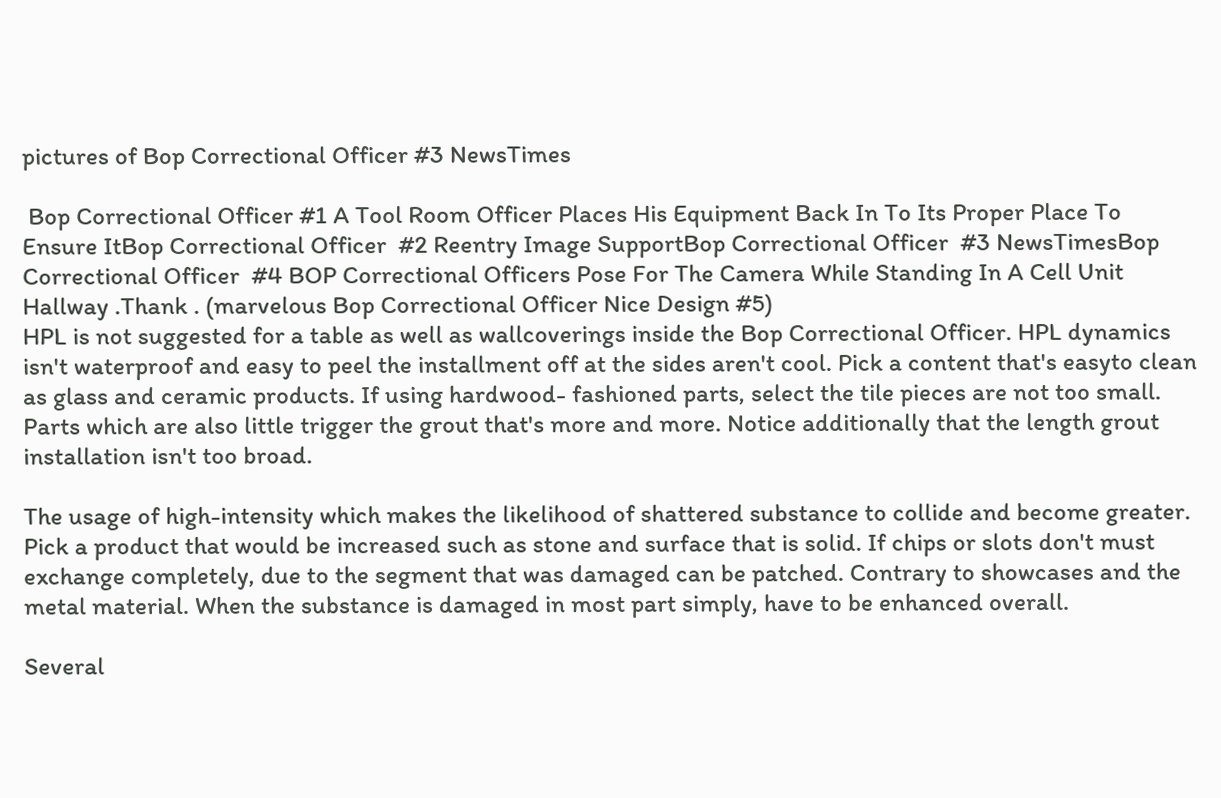pictures of Bop Correctional Officer #3 NewsTimes

 Bop Correctional Officer #1 A Tool Room Officer Places His Equipment Back In To Its Proper Place To  Ensure ItBop Correctional Officer  #2 Reentry Image SupportBop Correctional Officer  #3 NewsTimesBop Correctional Officer  #4 BOP Correctional Officers Pose For The Camera While Standing In A Cell Unit  Hallway .Thank . (marvelous Bop Correctional Officer Nice Design #5)
HPL is not suggested for a table as well as wallcoverings inside the Bop Correctional Officer. HPL dynamics isn't waterproof and easy to peel the installment off at the sides aren't cool. Pick a content that's easyto clean as glass and ceramic products. If using hardwood- fashioned parts, select the tile pieces are not too small. Parts which are also little trigger the grout that's more and more. Notice additionally that the length grout installation isn't too broad.

The usage of high-intensity which makes the likelihood of shattered substance to collide and become greater. Pick a product that would be increased such as stone and surface that is solid. If chips or slots don't must exchange completely, due to the segment that was damaged can be patched. Contrary to showcases and the metal material. When the substance is damaged in most part simply, have to be enhanced overall.

Several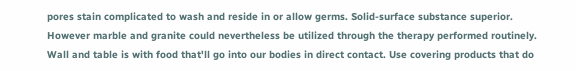pores stain complicated to wash and reside in or allow germs. Solid-surface substance superior. However marble and granite could nevertheless be utilized through the therapy performed routinely. Wall and table is with food that'll go into our bodies in direct contact. Use covering products that do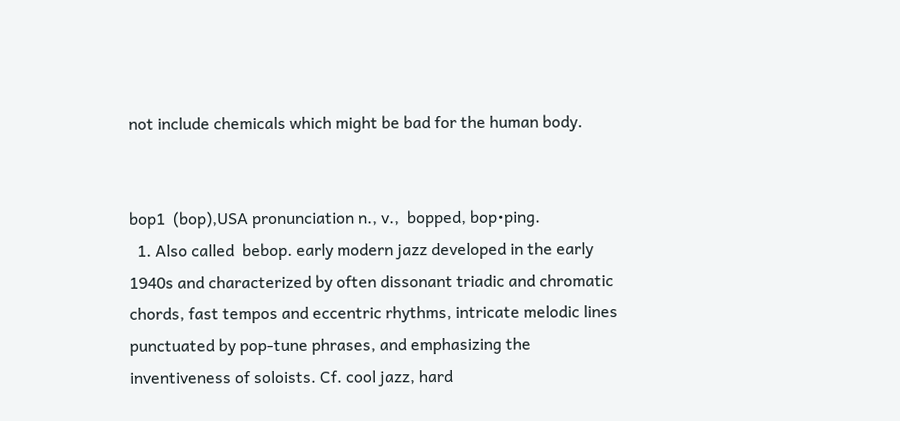not include chemicals which might be bad for the human body.


bop1  (bop),USA pronunciation n., v.,  bopped, bop•ping.
  1. Also called  bebop. early modern jazz developed in the early 1940s and characterized by often dissonant triadic and chromatic chords, fast tempos and eccentric rhythms, intricate melodic lines punctuated by pop-tune phrases, and emphasizing the inventiveness of soloists. Cf. cool jazz, hard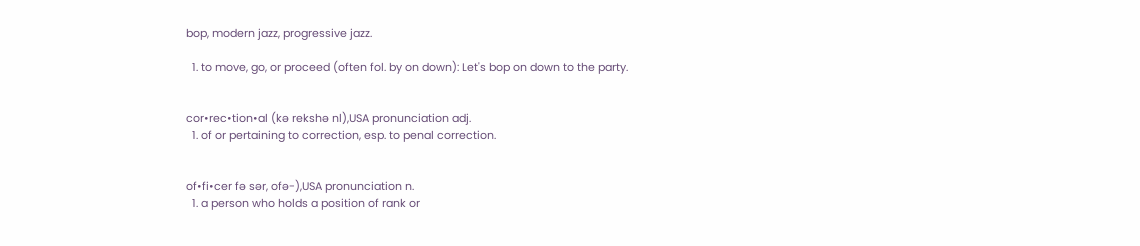bop, modern jazz, progressive jazz.

  1. to move, go, or proceed (often fol. by on down): Let's bop on down to the party.


cor•rec•tion•al (kə rekshə nl),USA pronunciation adj.
  1. of or pertaining to correction, esp. to penal correction.


of•fi•cer fə sər, ofə-),USA pronunciation n.
  1. a person who holds a position of rank or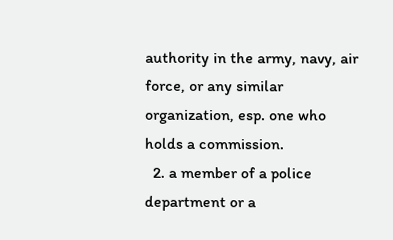authority in the army, navy, air force, or any similar organization, esp. one who holds a commission.
  2. a member of a police department or a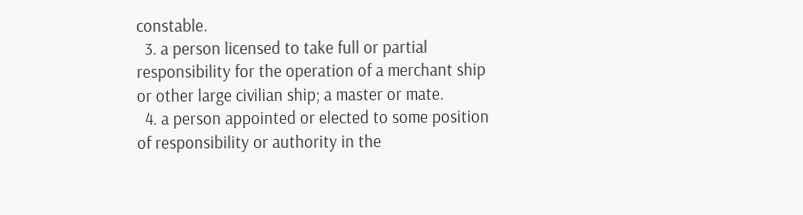constable.
  3. a person licensed to take full or partial responsibility for the operation of a merchant ship or other large civilian ship; a master or mate.
  4. a person appointed or elected to some position of responsibility or authority in the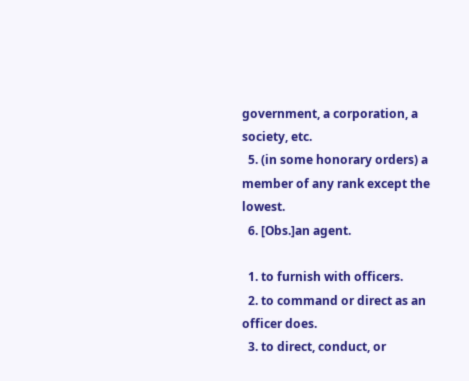government, a corporation, a society, etc.
  5. (in some honorary orders) a member of any rank except the lowest.
  6. [Obs.]an agent.

  1. to furnish with officers.
  2. to command or direct as an officer does.
  3. to direct, conduct, or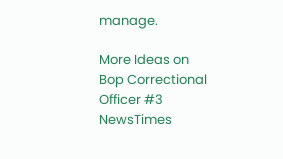manage.

More Ideas on Bop Correctional Officer #3 NewsTimes